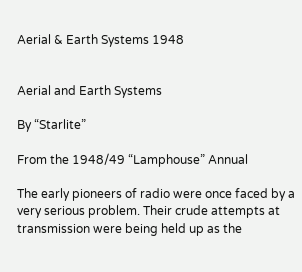Aerial & Earth Systems 1948


Aerial and Earth Systems

By “Starlite”

From the 1948/49 “Lamphouse” Annual

The early pioneers of radio were once faced by a very serious problem. Their crude attempts at transmission were being held up as the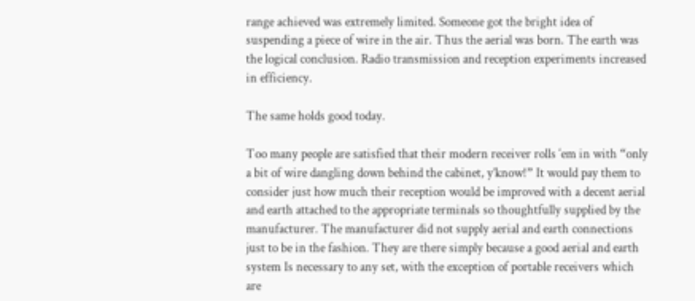range achieved was extremely limited. Someone got the bright idea of suspending a piece of wire in the air. Thus the aerial was born. The earth was the logical conclusion. Radio transmission and reception experiments increased in efficiency.

The same holds good today.

Too many people are satisfied that their modern receiver rolls ‘em in with “only a bit of wire dangling down behind the cabinet, y’know!” It would pay them to consider just how much their reception would be improved with a decent aerial and earth attached to the appropriate terminals so thoughtfully supplied by the manufacturer. The manufacturer did not supply aerial and earth connections just to be in the fashion. They are there simply because a good aerial and earth system Is necessary to any set, with the exception of portable receivers which are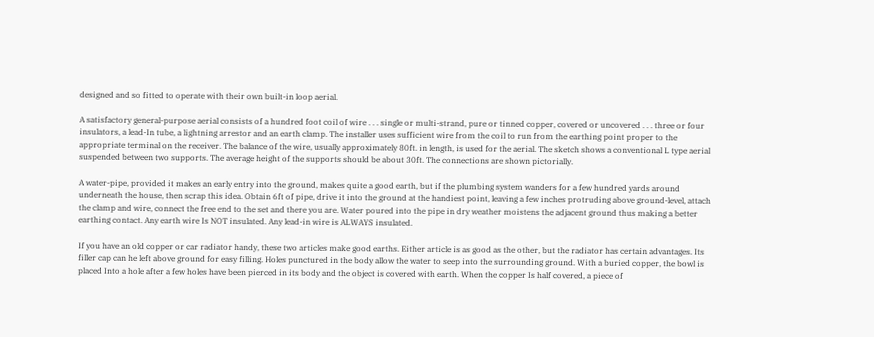designed and so fitted to operate with their own built-in loop aerial.

A satisfactory general-purpose aerial consists of a hundred foot coil of wire . . . single or multi-strand, pure or tinned copper, covered or uncovered . . . three or four insulators, a lead-In tube, a lightning arrestor and an earth clamp. The installer uses sufficient wire from the coil to run from the earthing point proper to the appropriate terminal on the receiver. The balance of the wire, usually approximately 80ft. in length, is used for the aerial. The sketch shows a conventional L type aerial suspended between two supports. The average height of the supports should be about 30ft. The connections are shown pictorially.

A water-pipe, provided it makes an early entry into the ground, makes quite a good earth, but if the plumbing system wanders for a few hundred yards around underneath the house, then scrap this idea. Obtain 6ft of pipe, drive it into the ground at the handiest point, leaving a few inches protruding above ground-level, attach the clamp and wire, connect the free end to the set and there you are. Water poured into the pipe in dry weather moistens the adjacent ground thus making a better earthing contact. Any earth wire Is NOT insulated. Any lead-in wire is ALWAYS insulated.

If you have an old copper or car radiator handy, these two articles make good earths. Either article is as good as the other, but the radiator has certain advantages. Its filler cap can he left above ground for easy filling. Holes punctured in the body allow the water to seep into the surrounding ground. With a buried copper, the bowl is placed Into a hole after a few holes have been pierced in its body and the object is covered with earth. When the copper Is half covered, a piece of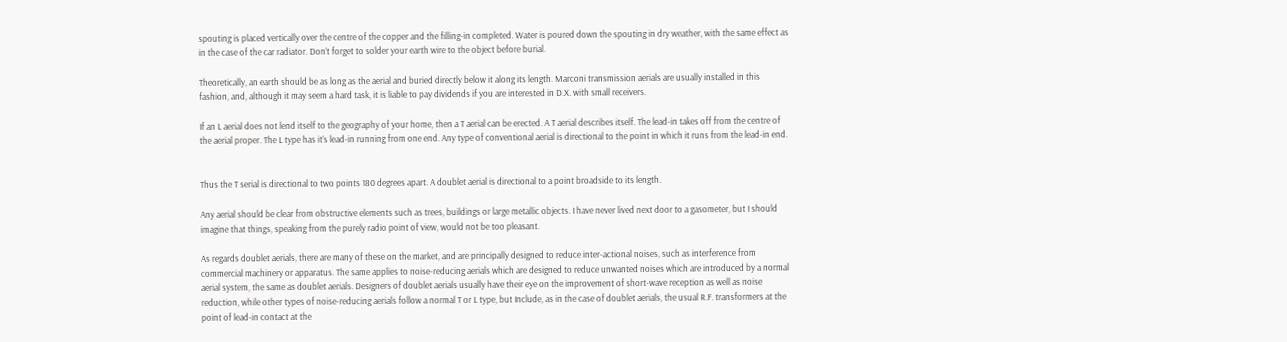spouting is placed vertically over the centre of the copper and the filling-in completed. Water is poured down the spouting in dry weather, with the same effect as in the case of the car radiator. Don’t forget to solder your earth wire to the object before burial.

Theoretically, an earth should be as long as the aerial and buried directly below it along its length. Marconi transmission aerials are usually installed in this fashion, and, although it may seem a hard task, it is liable to pay dividends if you are interested in D.X. with small receivers.

If an L aerial does not lend itself to the geography of your home, then a T aerial can be erected. A T aerial describes itself. The lead-in takes off from the centre of the aerial proper. The L type has it’s lead-in running from one end. Any type of conventional aerial is directional to the point in which it runs from the lead-in end.


Thus the T serial is directional to two points 180 degrees apart. A doublet aerial is directional to a point broadside to its length.

Any aerial should be clear from obstructive elements such as trees, buildings or large metallic objects. I have never lived next door to a gasometer, but I should imagine that things, speaking from the purely radio point of view, would not be too pleasant.

As regards doublet aerials, there are many of these on the market, and are principally designed to reduce inter-actional noises, such as interference from commercial machinery or apparatus. The same applies to noise-reducing aerials which are designed to reduce unwanted noises which are introduced by a normal aerial system, the same as doublet aerials. Designers of doublet aerials usually have their eye on the improvement of short-wave reception as well as noise reduction, while other types of noise-reducing aerials follow a normal T or L type, but Include, as in the case of doublet aerials, the usual R.F. transformers at the point of lead-in contact at the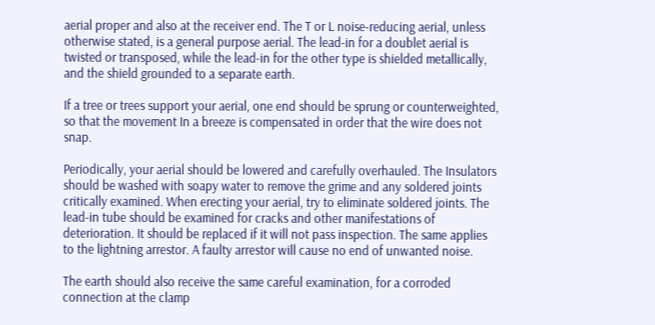aerial proper and also at the receiver end. The T or L noise-reducing aerial, unless otherwise stated, is a general purpose aerial. The lead-in for a doublet aerial is twisted or transposed, while the lead-in for the other type is shielded metallically, and the shield grounded to a separate earth.

If a tree or trees support your aerial, one end should be sprung or counterweighted, so that the movement In a breeze is compensated in order that the wire does not snap.

Periodically, your aerial should be lowered and carefully overhauled. The Insulators should be washed with soapy water to remove the grime and any soldered joints critically examined. When erecting your aerial, try to eliminate soldered joints. The lead-in tube should be examined for cracks and other manifestations of deterioration. It should be replaced if it will not pass inspection. The same applies to the lightning arrestor. A faulty arrestor will cause no end of unwanted noise.

The earth should also receive the same careful examination, for a corroded connection at the clamp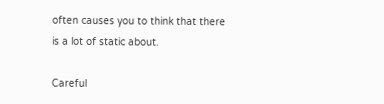often causes you to think that there is a lot of static about.

Careful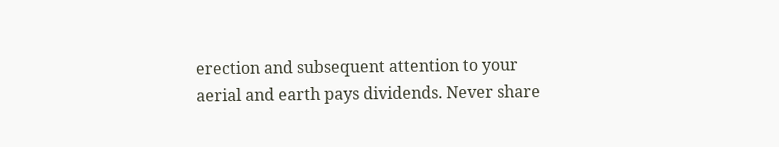erection and subsequent attention to your aerial and earth pays dividends. Never share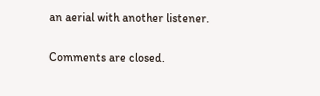an aerial with another listener.

Comments are closed.